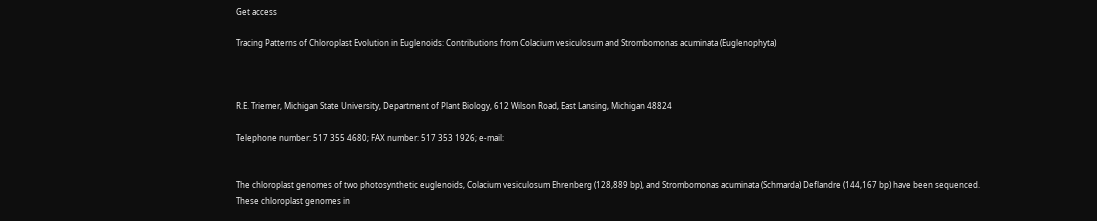Get access

Tracing Patterns of Chloroplast Evolution in Euglenoids: Contributions from Colacium vesiculosum and Strombomonas acuminata (Euglenophyta)



R.E. Triemer, Michigan State University, Department of Plant Biology, 612 Wilson Road, East Lansing, Michigan 48824

Telephone number: 517 355 4680; FAX number: 517 353 1926; e-mail:


The chloroplast genomes of two photosynthetic euglenoids, Colacium vesiculosum Ehrenberg (128,889 bp), and Strombomonas acuminata (Schmarda) Deflandre (144,167 bp) have been sequenced. These chloroplast genomes in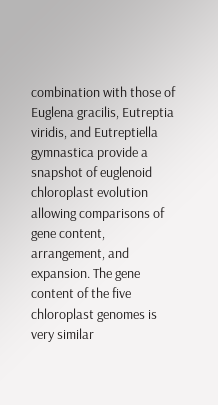combination with those of Euglena gracilis, Eutreptia viridis, and Eutreptiella gymnastica provide a snapshot of euglenoid chloroplast evolution allowing comparisons of gene content, arrangement, and expansion. The gene content of the five chloroplast genomes is very similar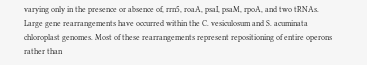varying only in the presence or absence of, rrn5, roaA, psaI, psaM, rpoA, and two tRNAs. Large gene rearrangements have occurred within the C. vesiculosum and S. acuminata chloroplast genomes. Most of these rearrangements represent repositioning of entire operons rather than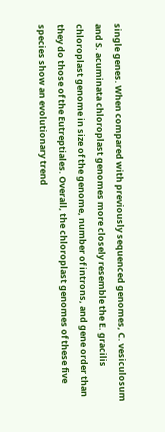single genes. When compared with previously sequenced genomes, C. vesiculosum and S. acuminata chloroplast genomes more closely resemble the E. gracilis chloroplast genome in size of the genome, number of introns, and gene order than they do those of the Eutreptiales. Overall, the chloroplast genomes of these five species show an evolutionary trend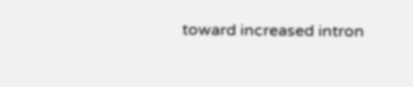toward increased intron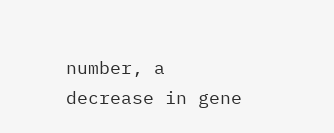number, a decrease in gene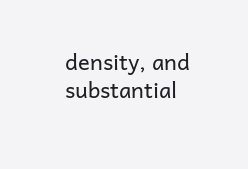density, and substantial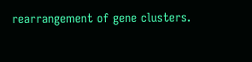rearrangement of gene clusters.